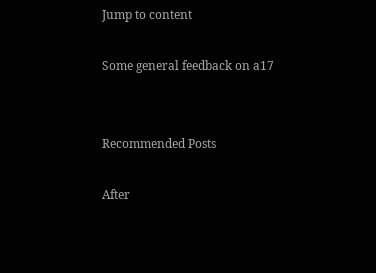Jump to content

Some general feedback on a17


Recommended Posts

After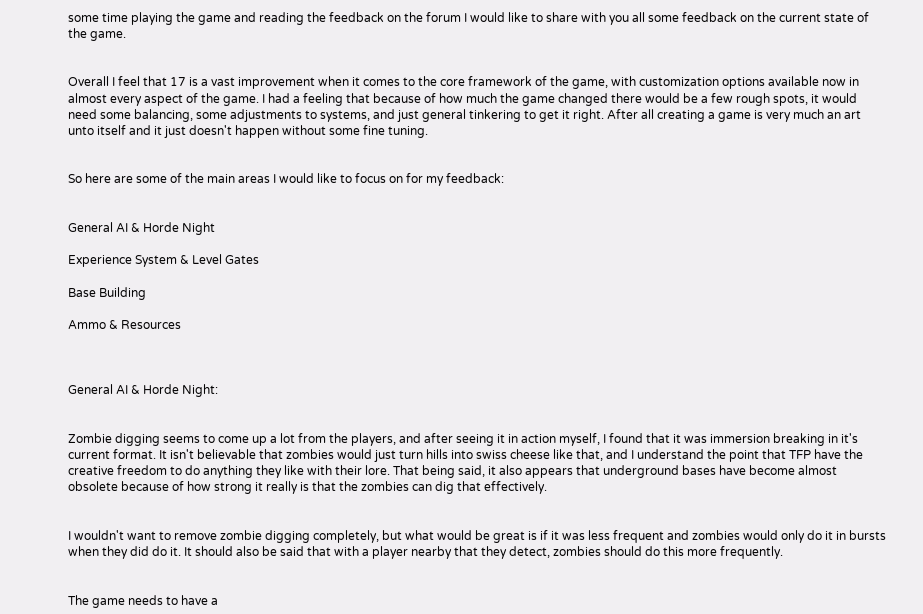some time playing the game and reading the feedback on the forum I would like to share with you all some feedback on the current state of the game.


Overall I feel that 17 is a vast improvement when it comes to the core framework of the game, with customization options available now in almost every aspect of the game. I had a feeling that because of how much the game changed there would be a few rough spots, it would need some balancing, some adjustments to systems, and just general tinkering to get it right. After all creating a game is very much an art unto itself and it just doesn't happen without some fine tuning.


So here are some of the main areas I would like to focus on for my feedback:


General AI & Horde Night

Experience System & Level Gates

Base Building

Ammo & Resources



General AI & Horde Night:


Zombie digging seems to come up a lot from the players, and after seeing it in action myself, I found that it was immersion breaking in it's current format. It isn't believable that zombies would just turn hills into swiss cheese like that, and I understand the point that TFP have the creative freedom to do anything they like with their lore. That being said, it also appears that underground bases have become almost obsolete because of how strong it really is that the zombies can dig that effectively.


I wouldn't want to remove zombie digging completely, but what would be great is if it was less frequent and zombies would only do it in bursts when they did do it. It should also be said that with a player nearby that they detect, zombies should do this more frequently.


The game needs to have a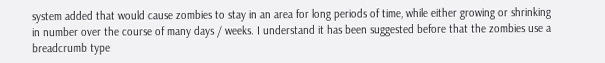system added that would cause zombies to stay in an area for long periods of time, while either growing or shrinking in number over the course of many days / weeks. I understand it has been suggested before that the zombies use a breadcrumb type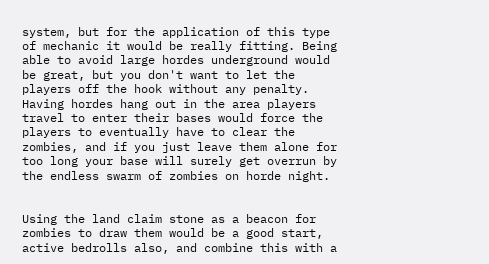system, but for the application of this type of mechanic it would be really fitting. Being able to avoid large hordes underground would be great, but you don't want to let the players off the hook without any penalty. Having hordes hang out in the area players travel to enter their bases would force the players to eventually have to clear the zombies, and if you just leave them alone for too long your base will surely get overrun by the endless swarm of zombies on horde night.


Using the land claim stone as a beacon for zombies to draw them would be a good start, active bedrolls also, and combine this with a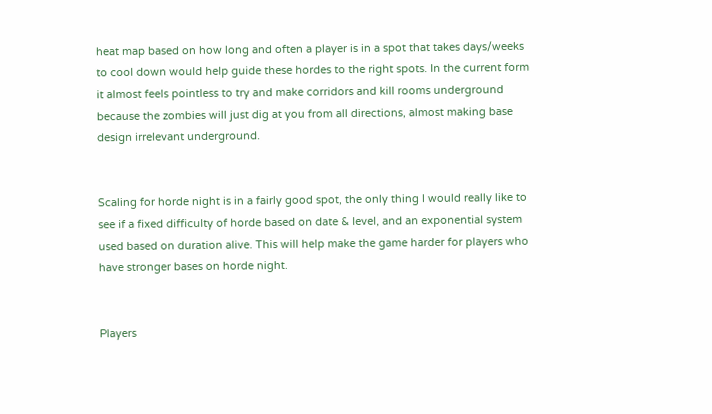heat map based on how long and often a player is in a spot that takes days/weeks to cool down would help guide these hordes to the right spots. In the current form it almost feels pointless to try and make corridors and kill rooms underground because the zombies will just dig at you from all directions, almost making base design irrelevant underground.


Scaling for horde night is in a fairly good spot, the only thing I would really like to see if a fixed difficulty of horde based on date & level, and an exponential system used based on duration alive. This will help make the game harder for players who have stronger bases on horde night.


Players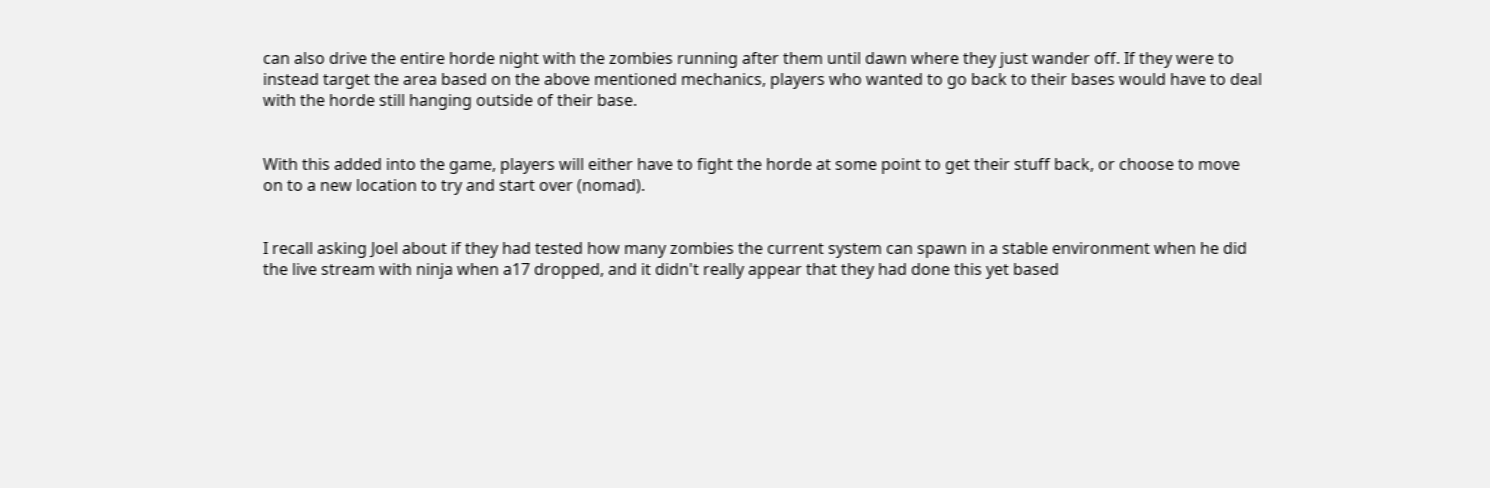can also drive the entire horde night with the zombies running after them until dawn where they just wander off. If they were to instead target the area based on the above mentioned mechanics, players who wanted to go back to their bases would have to deal with the horde still hanging outside of their base.


With this added into the game, players will either have to fight the horde at some point to get their stuff back, or choose to move on to a new location to try and start over (nomad).


I recall asking Joel about if they had tested how many zombies the current system can spawn in a stable environment when he did the live stream with ninja when a17 dropped, and it didn't really appear that they had done this yet based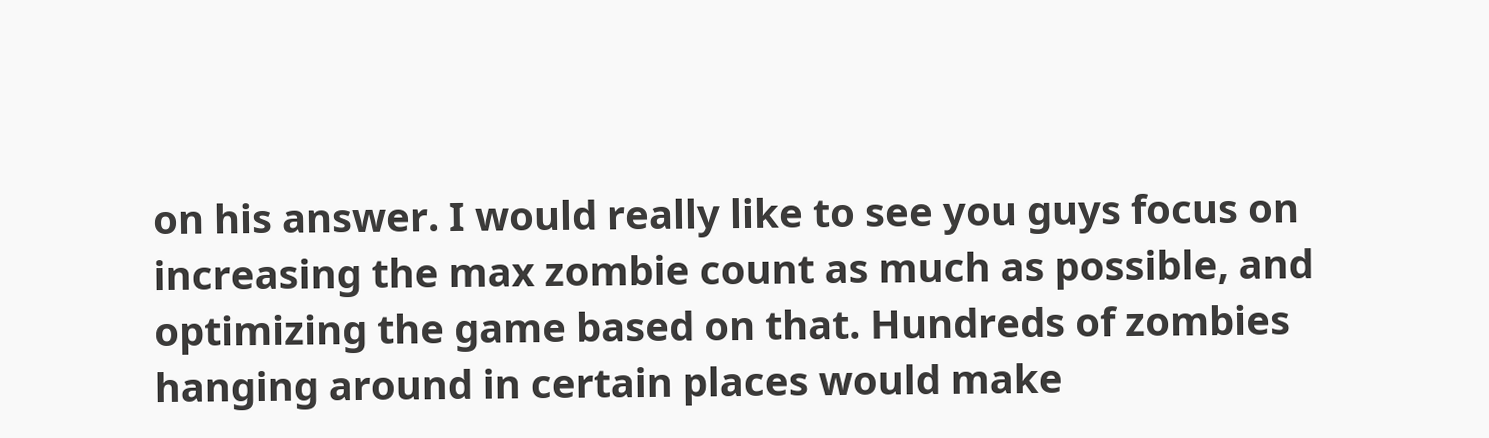on his answer. I would really like to see you guys focus on increasing the max zombie count as much as possible, and optimizing the game based on that. Hundreds of zombies hanging around in certain places would make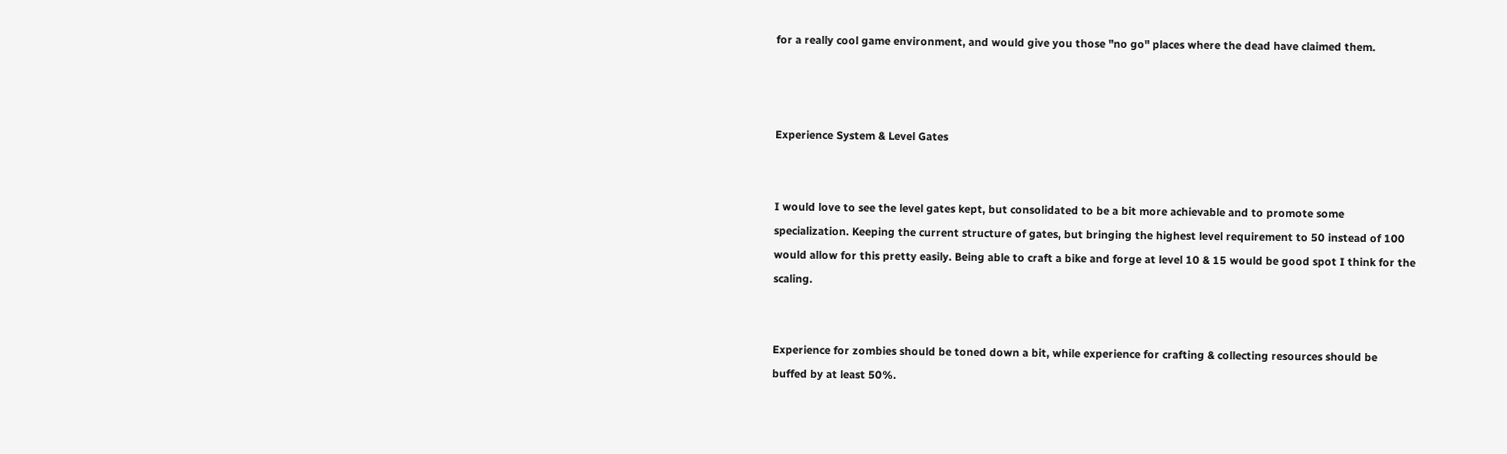for a really cool game environment, and would give you those "no go" places where the dead have claimed them.



Experience System & Level Gates


I would love to see the level gates kept, but consolidated to be a bit more achievable and to promote some specialization. Keeping the current structure of gates, but bringing the highest level requirement to 50 instead of 100 would allow for this pretty easily. Being able to craft a bike and forge at level 10 & 15 would be good spot I think for the scaling.


Experience for zombies should be toned down a bit, while experience for crafting & collecting resources should be buffed by at least 50%.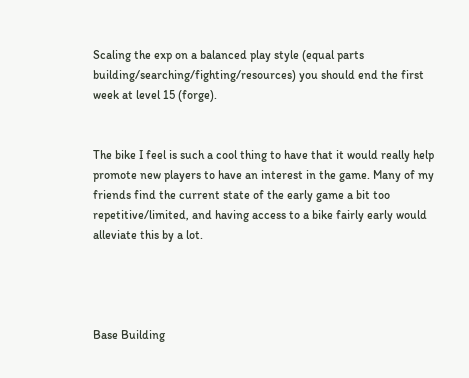Scaling the exp on a balanced play style (equal parts building/searching/fighting/resources) you should end the first week at level 15 (forge).


The bike I feel is such a cool thing to have that it would really help promote new players to have an interest in the game. Many of my friends find the current state of the early game a bit too repetitive/limited, and having access to a bike fairly early would alleviate this by a lot.




Base Building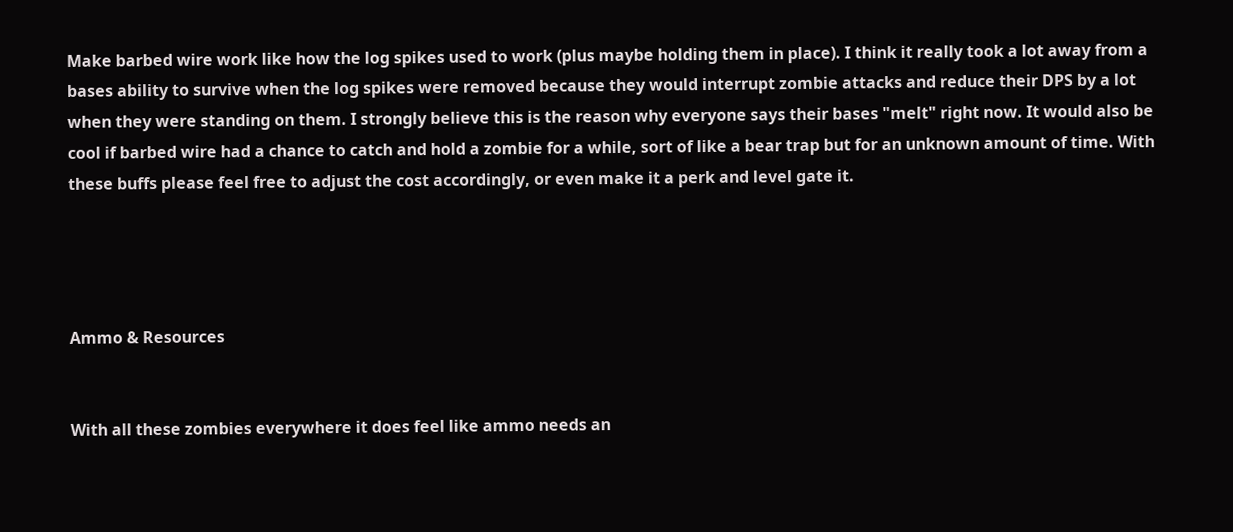Make barbed wire work like how the log spikes used to work (plus maybe holding them in place). I think it really took a lot away from a bases ability to survive when the log spikes were removed because they would interrupt zombie attacks and reduce their DPS by a lot when they were standing on them. I strongly believe this is the reason why everyone says their bases "melt" right now. It would also be cool if barbed wire had a chance to catch and hold a zombie for a while, sort of like a bear trap but for an unknown amount of time. With these buffs please feel free to adjust the cost accordingly, or even make it a perk and level gate it.




Ammo & Resources


With all these zombies everywhere it does feel like ammo needs an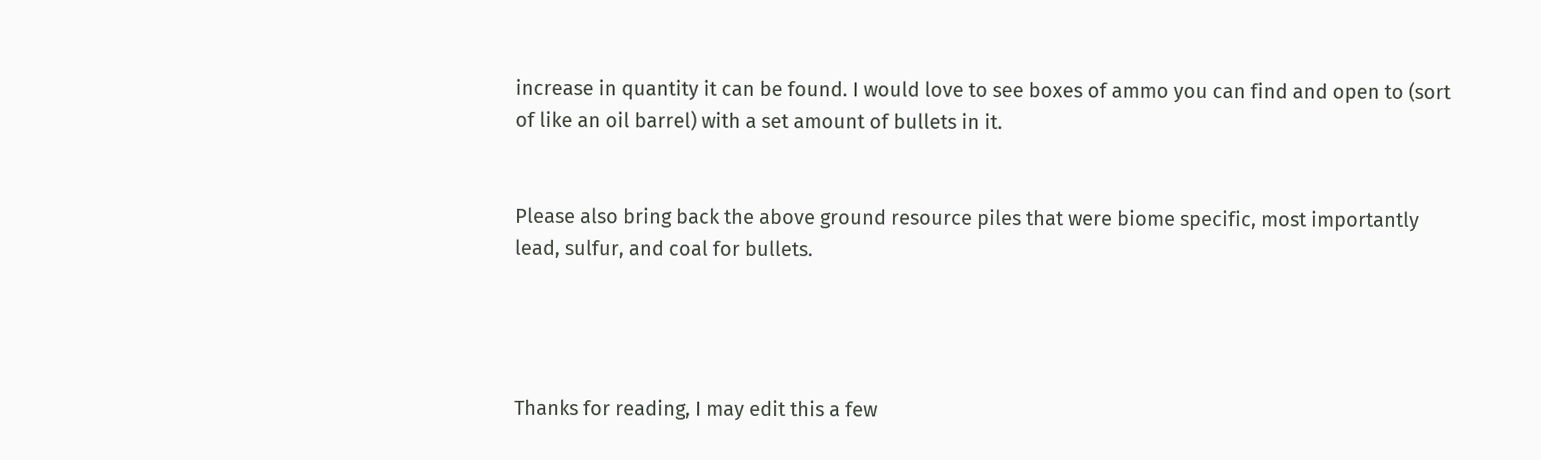increase in quantity it can be found. I would love to see boxes of ammo you can find and open to (sort of like an oil barrel) with a set amount of bullets in it.


Please also bring back the above ground resource piles that were biome specific, most importantly lead, sulfur, and coal for bullets.




Thanks for reading, I may edit this a few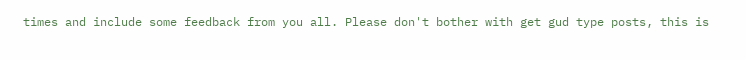times and include some feedback from you all. Please don't bother with get gud type posts, this is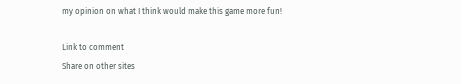my opinion on what I think would make this game more fun!

Link to comment
Share on other sites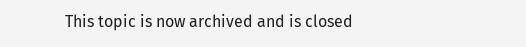This topic is now archived and is closed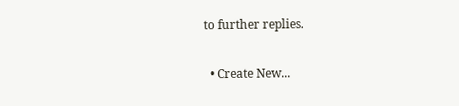to further replies.

  • Create New...